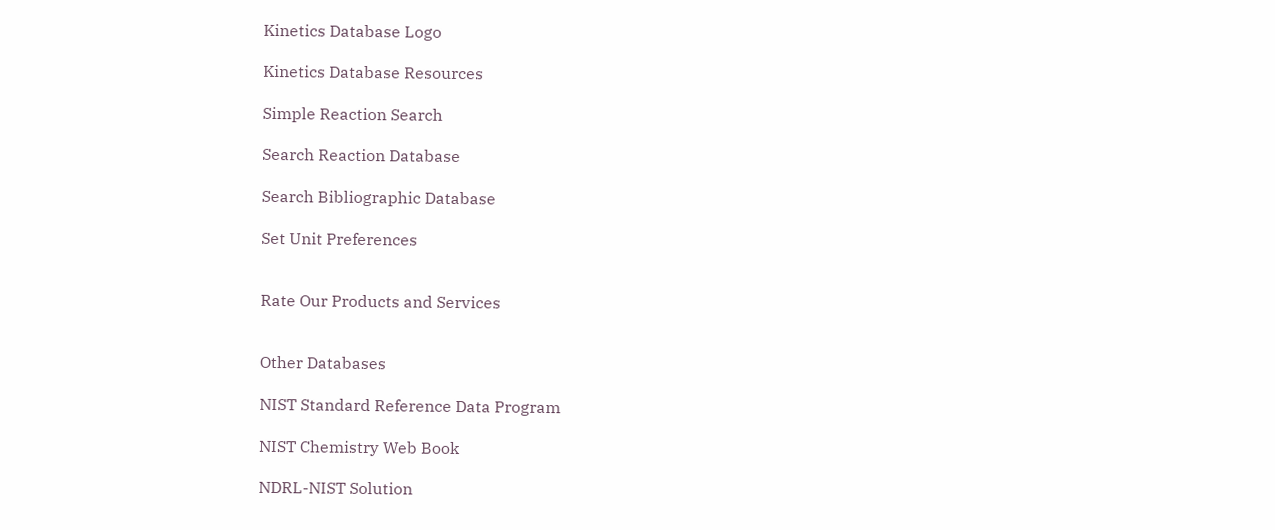Kinetics Database Logo

Kinetics Database Resources

Simple Reaction Search

Search Reaction Database

Search Bibliographic Database

Set Unit Preferences


Rate Our Products and Services


Other Databases

NIST Standard Reference Data Program

NIST Chemistry Web Book

NDRL-NIST Solution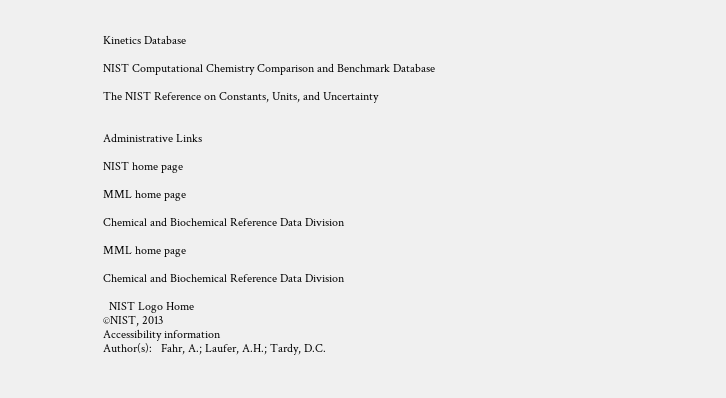Kinetics Database

NIST Computational Chemistry Comparison and Benchmark Database

The NIST Reference on Constants, Units, and Uncertainty


Administrative Links

NIST home page

MML home page

Chemical and Biochemical Reference Data Division

MML home page

Chemical and Biochemical Reference Data Division

  NIST Logo Home
©NIST, 2013
Accessibility information
Author(s):   Fahr, A.; Laufer, A.H.; Tardy, D.C.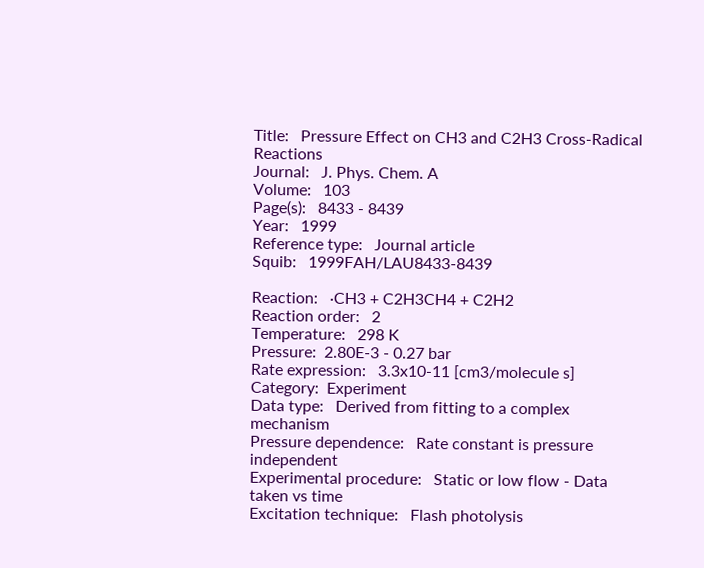Title:   Pressure Effect on CH3 and C2H3 Cross-Radical Reactions
Journal:   J. Phys. Chem. A
Volume:   103
Page(s):   8433 - 8439
Year:   1999
Reference type:   Journal article
Squib:   1999FAH/LAU8433-8439

Reaction:   ·CH3 + C2H3CH4 + C2H2
Reaction order:   2
Temperature:   298 K
Pressure:  2.80E-3 - 0.27 bar
Rate expression:   3.3x10-11 [cm3/molecule s]
Category:  Experiment
Data type:   Derived from fitting to a complex mechanism
Pressure dependence:   Rate constant is pressure independent
Experimental procedure:   Static or low flow - Data taken vs time
Excitation technique:   Flash photolysis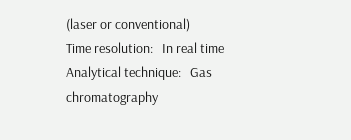(laser or conventional)
Time resolution:   In real time
Analytical technique:   Gas chromatography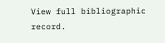View full bibliographic record.